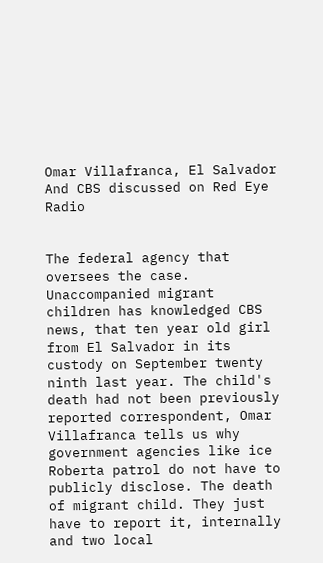Omar Villafranca, El Salvador And CBS discussed on Red Eye Radio


The federal agency that oversees the case. Unaccompanied migrant children has knowledged CBS news, that ten year old girl from El Salvador in its custody on September twenty ninth last year. The child's death had not been previously reported correspondent, Omar Villafranca tells us why government agencies like ice Roberta patrol do not have to publicly disclose. The death of migrant child. They just have to report it, internally and two local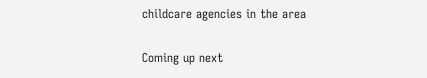childcare agencies in the area

Coming up next